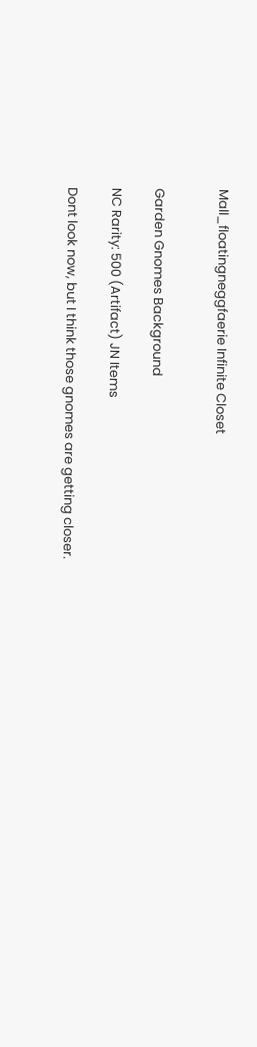Mall_floatingneggfaerie Infinite Closet


Garden Gnomes Background

NC Rarity: 500 (Artifact) JN Items

Dont look now, but I think those gnomes are getting closer.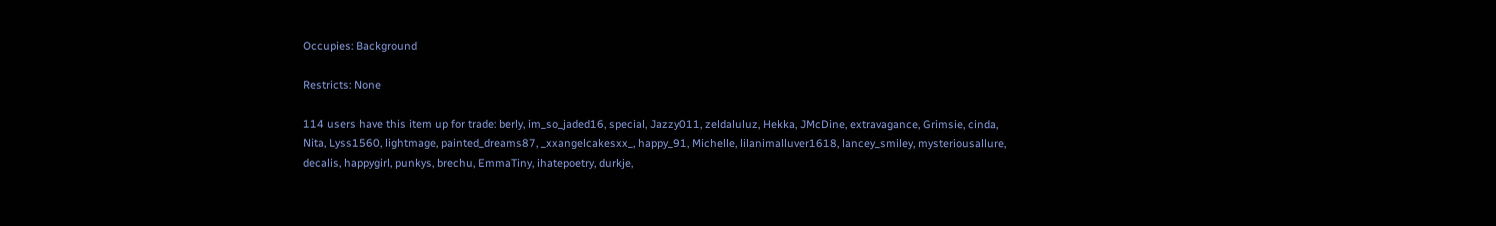Occupies: Background

Restricts: None

114 users have this item up for trade: berly, im_so_jaded16, special, Jazzy011, zeldaluluz, Hekka, JMcDine, extravagance, Grimsie, cinda, Nita, Lyss1560, lightmage, painted_dreams87, _xxangelcakesxx_, happy_91, Michelle, lilanimalluver1618, lancey_smiley, mysteriousallure, decalis, happygirl, punkys, brechu, EmmaTiny, ihatepoetry, durkje,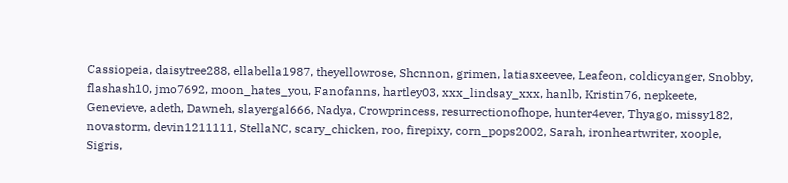Cassiopeia, daisytree288, ellabella1987, theyellowrose, Shcnnon, grimen, latiasxeevee, Leafeon, coldicyanger, Snobby, flashash10, jmo7692, moon_hates_you, Fanofanns, hartley03, xxx_lindsay_xxx, hanlb, Kristin76, nepkeete, Genevieve, adeth, Dawneh, slayergal666, Nadya, Crowprincess, resurrectionofhope, hunter4ever, Thyago, missy182, novastorm, devin1211111, StellaNC, scary_chicken, roo, firepixy, corn_pops2002, Sarah, ironheartwriter, xoople, Sigris,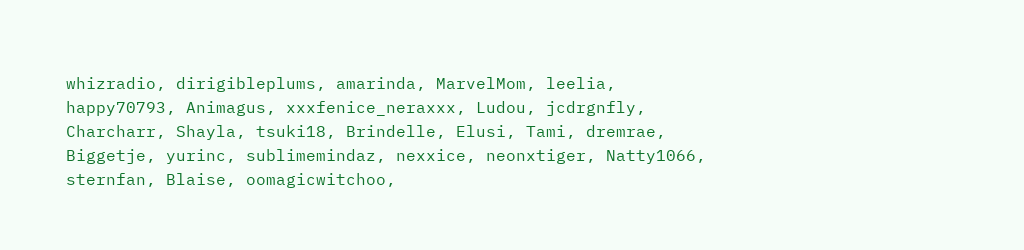whizradio, dirigibleplums, amarinda, MarvelMom, leelia, happy70793, Animagus, xxxfenice_neraxxx, Ludou, jcdrgnfly, Charcharr, Shayla, tsuki18, Brindelle, Elusi, Tami, dremrae, Biggetje, yurinc, sublimemindaz, nexxice, neonxtiger, Natty1066, sternfan, Blaise, oomagicwitchoo,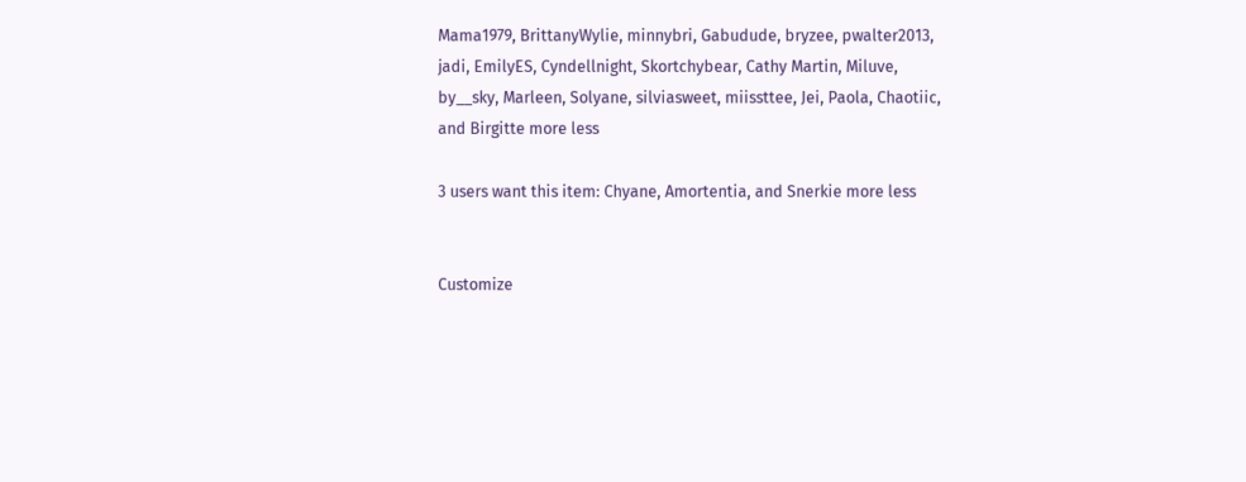Mama1979, BrittanyWylie, minnybri, Gabudude, bryzee, pwalter2013, jadi, EmilyES, Cyndellnight, Skortchybear, Cathy Martin, Miluve, by__sky, Marleen, Solyane, silviasweet, miissttee, Jei, Paola, Chaotiic, and Birgitte more less

3 users want this item: Chyane, Amortentia, and Snerkie more less


Customize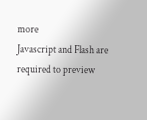more
Javascript and Flash are required to preview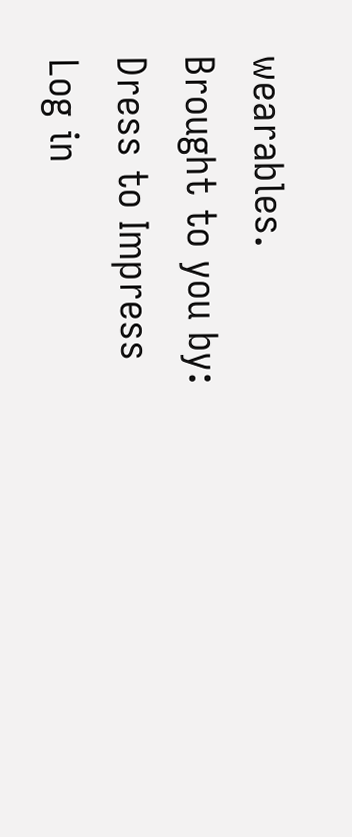wearables.
Brought to you by:
Dress to Impress
Log in